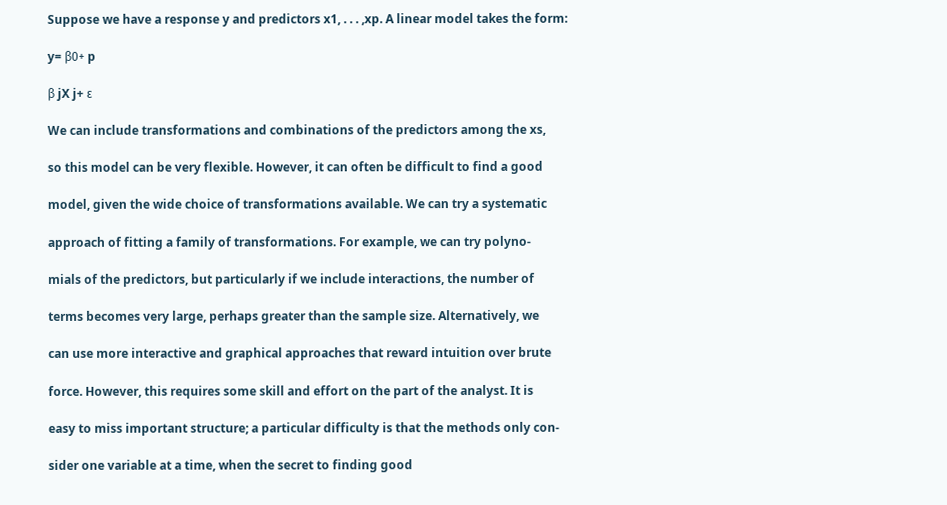Suppose we have a response y and predictors x1, . . . ,xp. A linear model takes the form:

y= β0+ p

β jX j+ ε

We can include transformations and combinations of the predictors among the xs,

so this model can be very flexible. However, it can often be difficult to find a good

model, given the wide choice of transformations available. We can try a systematic

approach of fitting a family of transformations. For example, we can try polyno-

mials of the predictors, but particularly if we include interactions, the number of

terms becomes very large, perhaps greater than the sample size. Alternatively, we

can use more interactive and graphical approaches that reward intuition over brute

force. However, this requires some skill and effort on the part of the analyst. It is

easy to miss important structure; a particular difficulty is that the methods only con-

sider one variable at a time, when the secret to finding good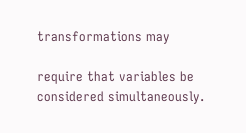transformations may

require that variables be considered simultaneously.